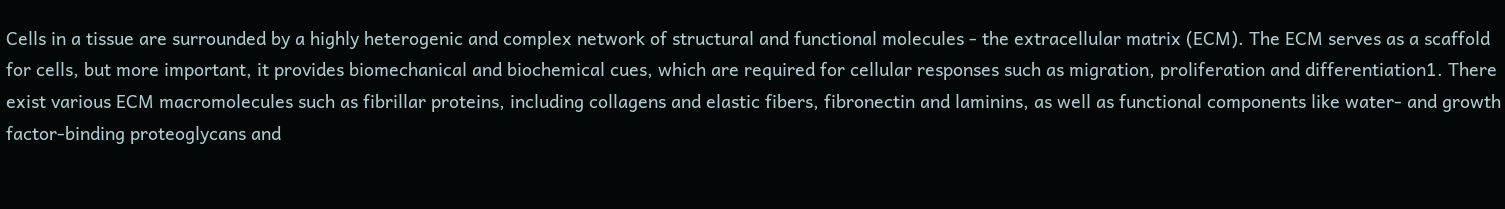Cells in a tissue are surrounded by a highly heterogenic and complex network of structural and functional molecules - the extracellular matrix (ECM). The ECM serves as a scaffold for cells, but more important, it provides biomechanical and biochemical cues, which are required for cellular responses such as migration, proliferation and differentiation1. There exist various ECM macromolecules such as fibrillar proteins, including collagens and elastic fibers, fibronectin and laminins, as well as functional components like water- and growth factor-binding proteoglycans and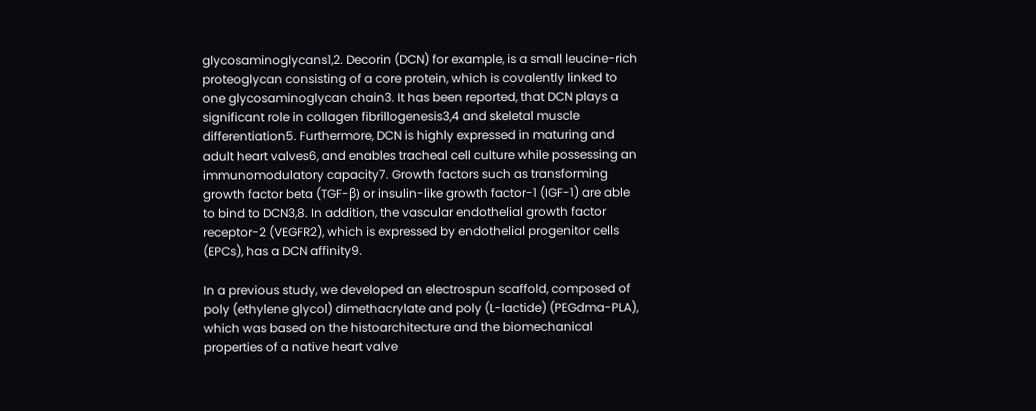glycosaminoglycans1,2. Decorin (DCN) for example, is a small leucine-rich proteoglycan consisting of a core protein, which is covalently linked to one glycosaminoglycan chain3. It has been reported, that DCN plays a significant role in collagen fibrillogenesis3,4 and skeletal muscle differentiation5. Furthermore, DCN is highly expressed in maturing and adult heart valves6, and enables tracheal cell culture while possessing an immunomodulatory capacity7. Growth factors such as transforming growth factor beta (TGF-β) or insulin-like growth factor-1 (IGF-1) are able to bind to DCN3,8. In addition, the vascular endothelial growth factor receptor-2 (VEGFR2), which is expressed by endothelial progenitor cells (EPCs), has a DCN affinity9.

In a previous study, we developed an electrospun scaffold, composed of poly (ethylene glycol) dimethacrylate and poly (L-lactide) (PEGdma-PLA), which was based on the histoarchitecture and the biomechanical properties of a native heart valve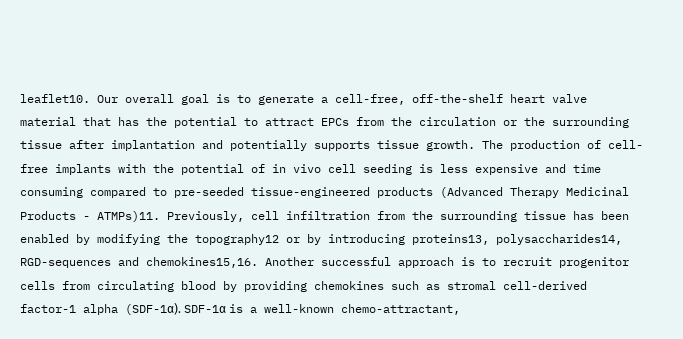leaflet10. Our overall goal is to generate a cell-free, off-the-shelf heart valve material that has the potential to attract EPCs from the circulation or the surrounding tissue after implantation and potentially supports tissue growth. The production of cell-free implants with the potential of in vivo cell seeding is less expensive and time consuming compared to pre-seeded tissue-engineered products (Advanced Therapy Medicinal Products - ATMPs)11. Previously, cell infiltration from the surrounding tissue has been enabled by modifying the topography12 or by introducing proteins13, polysaccharides14, RGD-sequences and chemokines15,16. Another successful approach is to recruit progenitor cells from circulating blood by providing chemokines such as stromal cell-derived factor-1 alpha (SDF-1α). SDF-1α is a well-known chemo-attractant,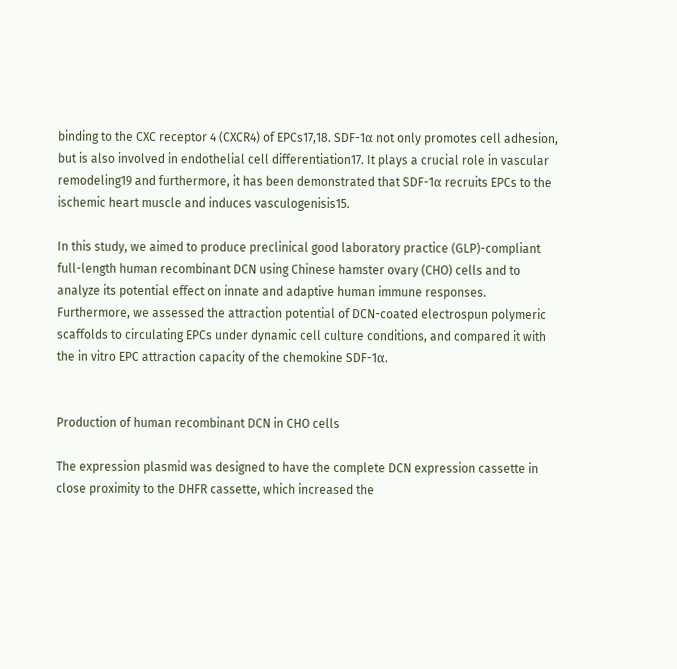binding to the CXC receptor 4 (CXCR4) of EPCs17,18. SDF-1α not only promotes cell adhesion, but is also involved in endothelial cell differentiation17. It plays a crucial role in vascular remodeling19 and furthermore, it has been demonstrated that SDF-1α recruits EPCs to the ischemic heart muscle and induces vasculogenisis15.

In this study, we aimed to produce preclinical good laboratory practice (GLP)-compliant full-length human recombinant DCN using Chinese hamster ovary (CHO) cells and to analyze its potential effect on innate and adaptive human immune responses. Furthermore, we assessed the attraction potential of DCN-coated electrospun polymeric scaffolds to circulating EPCs under dynamic cell culture conditions, and compared it with the in vitro EPC attraction capacity of the chemokine SDF-1α.


Production of human recombinant DCN in CHO cells

The expression plasmid was designed to have the complete DCN expression cassette in close proximity to the DHFR cassette, which increased the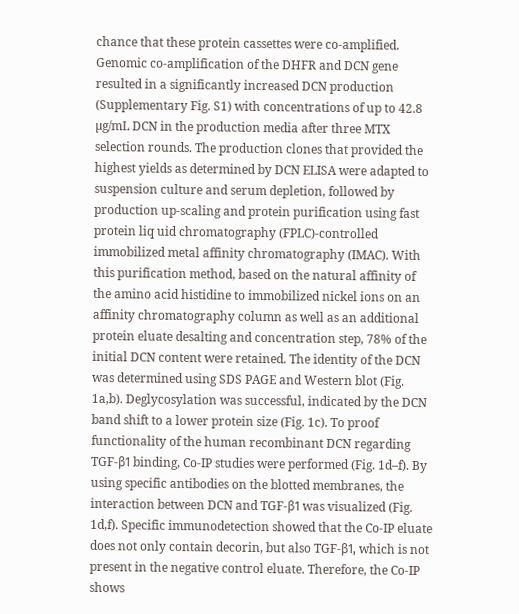chance that these protein cassettes were co-amplified. Genomic co-amplification of the DHFR and DCN gene resulted in a significantly increased DCN production (Supplementary Fig. S1) with concentrations of up to 42.8 µg/mL DCN in the production media after three MTX selection rounds. The production clones that provided the highest yields as determined by DCN ELISA were adapted to suspension culture and serum depletion, followed by production up-scaling and protein purification using fast protein liq uid chromatography (FPLC)-controlled immobilized metal affinity chromatography (IMAC). With this purification method, based on the natural affinity of the amino acid histidine to immobilized nickel ions on an affinity chromatography column as well as an additional protein eluate desalting and concentration step, 78% of the initial DCN content were retained. The identity of the DCN was determined using SDS PAGE and Western blot (Fig. 1a,b). Deglycosylation was successful, indicated by the DCN band shift to a lower protein size (Fig. 1c). To proof functionality of the human recombinant DCN regarding TGF-β1 binding, Co-IP studies were performed (Fig. 1d–f). By using specific antibodies on the blotted membranes, the interaction between DCN and TGF-β1 was visualized (Fig. 1d,f). Specific immunodetection showed that the Co-IP eluate does not only contain decorin, but also TGF-β1, which is not present in the negative control eluate. Therefore, the Co-IP shows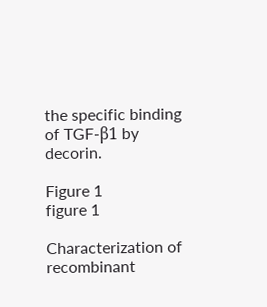the specific binding of TGF-β1 by decorin.

Figure 1
figure 1

Characterization of recombinant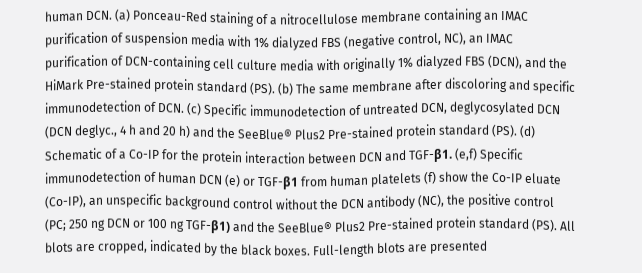human DCN. (a) Ponceau-Red staining of a nitrocellulose membrane containing an IMAC purification of suspension media with 1% dialyzed FBS (negative control, NC), an IMAC purification of DCN-containing cell culture media with originally 1% dialyzed FBS (DCN), and the HiMark Pre-stained protein standard (PS). (b) The same membrane after discoloring and specific immunodetection of DCN. (c) Specific immunodetection of untreated DCN, deglycosylated DCN (DCN deglyc., 4 h and 20 h) and the SeeBlue® Plus2 Pre-stained protein standard (PS). (d) Schematic of a Co-IP for the protein interaction between DCN and TGF-β1. (e,f) Specific immunodetection of human DCN (e) or TGF-β1 from human platelets (f) show the Co-IP eluate (Co-IP), an unspecific background control without the DCN antibody (NC), the positive control (PC; 250 ng DCN or 100 ng TGF-β1) and the SeeBlue® Plus2 Pre-stained protein standard (PS). All blots are cropped, indicated by the black boxes. Full-length blots are presented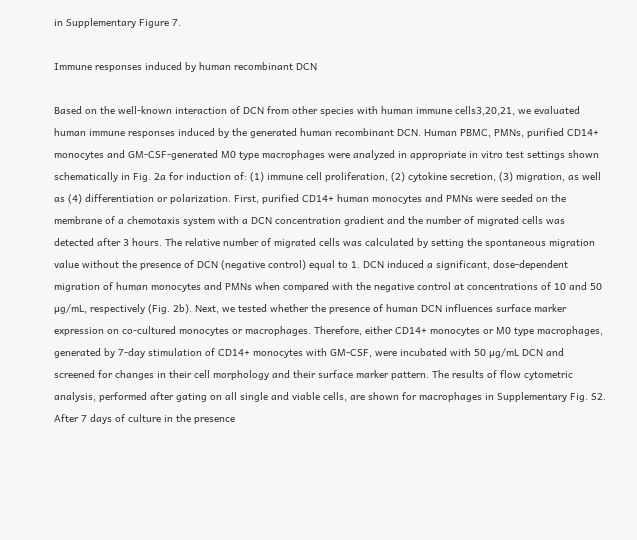in Supplementary Figure 7.

Immune responses induced by human recombinant DCN

Based on the well-known interaction of DCN from other species with human immune cells3,20,21, we evaluated human immune responses induced by the generated human recombinant DCN. Human PBMC, PMNs, purified CD14+ monocytes and GM-CSF-generated M0 type macrophages were analyzed in appropriate in vitro test settings shown schematically in Fig. 2a for induction of: (1) immune cell proliferation, (2) cytokine secretion, (3) migration, as well as (4) differentiation or polarization. First, purified CD14+ human monocytes and PMNs were seeded on the membrane of a chemotaxis system with a DCN concentration gradient and the number of migrated cells was detected after 3 hours. The relative number of migrated cells was calculated by setting the spontaneous migration value without the presence of DCN (negative control) equal to 1. DCN induced a significant, dose-dependent migration of human monocytes and PMNs when compared with the negative control at concentrations of 10 and 50 µg/mL, respectively (Fig. 2b). Next, we tested whether the presence of human DCN influences surface marker expression on co-cultured monocytes or macrophages. Therefore, either CD14+ monocytes or M0 type macrophages, generated by 7-day stimulation of CD14+ monocytes with GM-CSF, were incubated with 50 µg/mL DCN and screened for changes in their cell morphology and their surface marker pattern. The results of flow cytometric analysis, performed after gating on all single and viable cells, are shown for macrophages in Supplementary Fig. S2. After 7 days of culture in the presence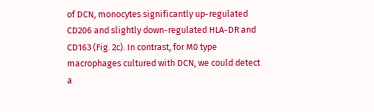of DCN, monocytes significantly up-regulated CD206 and slightly down-regulated HLA-DR and CD163 (Fig. 2c). In contrast, for M0 type macrophages cultured with DCN, we could detect a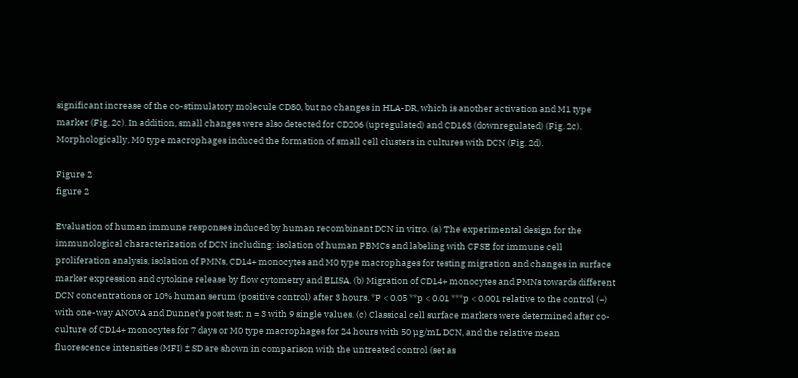significant increase of the co-stimulatory molecule CD80, but no changes in HLA-DR, which is another activation and M1 type marker (Fig. 2c). In addition, small changes were also detected for CD206 (upregulated) and CD163 (downregulated) (Fig. 2c). Morphologically, M0 type macrophages induced the formation of small cell clusters in cultures with DCN (Fig. 2d).

Figure 2
figure 2

Evaluation of human immune responses induced by human recombinant DCN in vitro. (a) The experimental design for the immunological characterization of DCN including: isolation of human PBMCs and labeling with CFSE for immune cell proliferation analysis, isolation of PMNs, CD14+ monocytes and M0 type macrophages for testing migration and changes in surface marker expression and cytokine release by flow cytometry and ELISA. (b) Migration of CD14+ monocytes and PMNs towards different DCN concentrations or 10% human serum (positive control) after 3 hours. *P < 0.05 **p < 0.01 ***p < 0.001 relative to the control (−) with one-way ANOVA and Dunnet’s post test; n = 3 with 9 single values. (c) Classical cell surface markers were determined after co-culture of CD14+ monocytes for 7 days or M0 type macrophages for 24 hours with 50 µg/mL DCN, and the relative mean fluorescence intensities (MFI) ± SD are shown in comparison with the untreated control (set as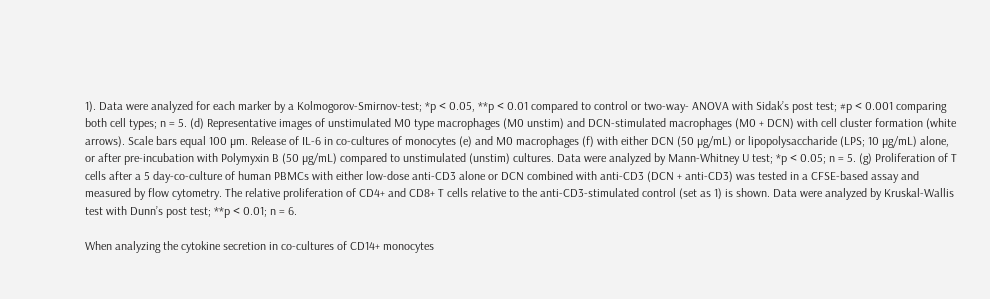1). Data were analyzed for each marker by a Kolmogorov-Smirnov-test; *p < 0.05, **p < 0.01 compared to control or two-way- ANOVA with Sidak’s post test; #p < 0.001 comparing both cell types; n = 5. (d) Representative images of unstimulated M0 type macrophages (M0 unstim) and DCN-stimulated macrophages (M0 + DCN) with cell cluster formation (white arrows). Scale bars equal 100 µm. Release of IL-6 in co-cultures of monocytes (e) and M0 macrophages (f) with either DCN (50 µg/mL) or lipopolysaccharide (LPS; 10 µg/mL) alone, or after pre-incubation with Polymyxin B (50 µg/mL) compared to unstimulated (unstim) cultures. Data were analyzed by Mann-Whitney U test; *p < 0.05; n = 5. (g) Proliferation of T cells after a 5 day-co-culture of human PBMCs with either low-dose anti-CD3 alone or DCN combined with anti-CD3 (DCN + anti-CD3) was tested in a CFSE-based assay and measured by flow cytometry. The relative proliferation of CD4+ and CD8+ T cells relative to the anti-CD3-stimulated control (set as 1) is shown. Data were analyzed by Kruskal-Wallis test with Dunn’s post test; **p < 0.01; n = 6.

When analyzing the cytokine secretion in co-cultures of CD14+ monocytes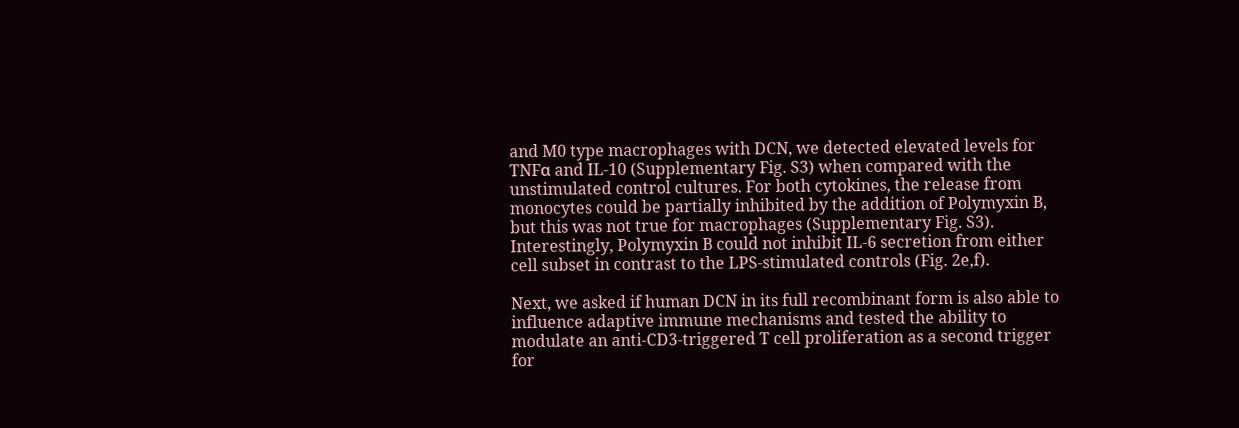and M0 type macrophages with DCN, we detected elevated levels for TNFα and IL-10 (Supplementary Fig. S3) when compared with the unstimulated control cultures. For both cytokines, the release from monocytes could be partially inhibited by the addition of Polymyxin B, but this was not true for macrophages (Supplementary Fig. S3). Interestingly, Polymyxin B could not inhibit IL-6 secretion from either cell subset in contrast to the LPS-stimulated controls (Fig. 2e,f).

Next, we asked if human DCN in its full recombinant form is also able to influence adaptive immune mechanisms and tested the ability to modulate an anti-CD3-triggered T cell proliferation as a second trigger for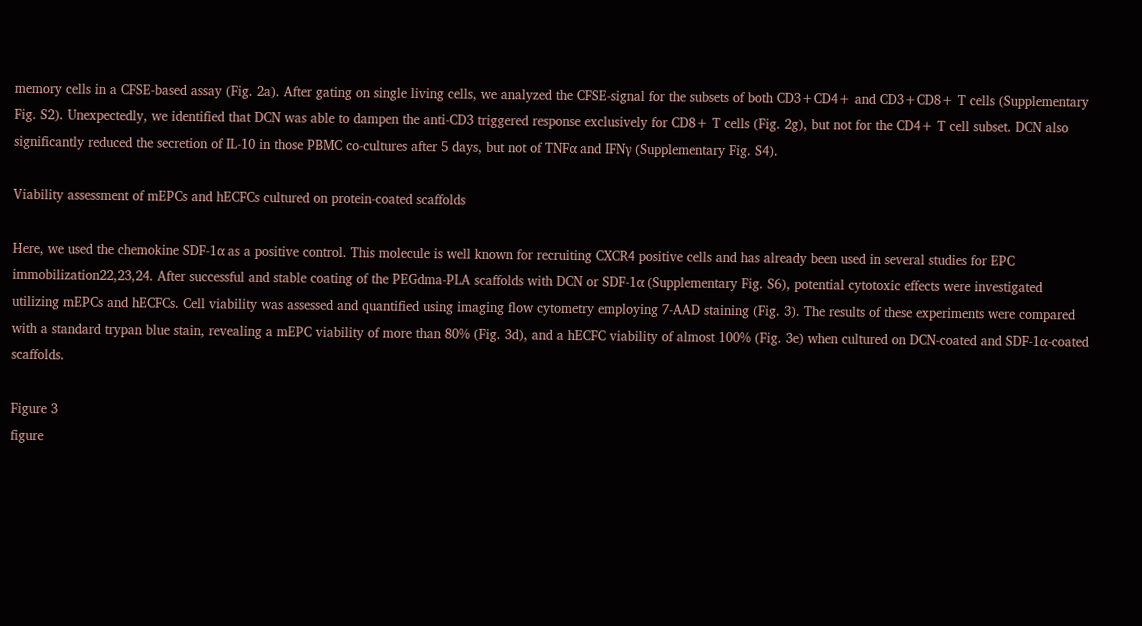memory cells in a CFSE-based assay (Fig. 2a). After gating on single living cells, we analyzed the CFSE-signal for the subsets of both CD3+CD4+ and CD3+CD8+ T cells (Supplementary Fig. S2). Unexpectedly, we identified that DCN was able to dampen the anti-CD3 triggered response exclusively for CD8+ T cells (Fig. 2g), but not for the CD4+ T cell subset. DCN also significantly reduced the secretion of IL-10 in those PBMC co-cultures after 5 days, but not of TNFα and IFNγ (Supplementary Fig. S4).

Viability assessment of mEPCs and hECFCs cultured on protein-coated scaffolds

Here, we used the chemokine SDF-1α as a positive control. This molecule is well known for recruiting CXCR4 positive cells and has already been used in several studies for EPC immobilization22,23,24. After successful and stable coating of the PEGdma-PLA scaffolds with DCN or SDF-1α (Supplementary Fig. S6), potential cytotoxic effects were investigated utilizing mEPCs and hECFCs. Cell viability was assessed and quantified using imaging flow cytometry employing 7-AAD staining (Fig. 3). The results of these experiments were compared with a standard trypan blue stain, revealing a mEPC viability of more than 80% (Fig. 3d), and a hECFC viability of almost 100% (Fig. 3e) when cultured on DCN-coated and SDF-1α-coated scaffolds.

Figure 3
figure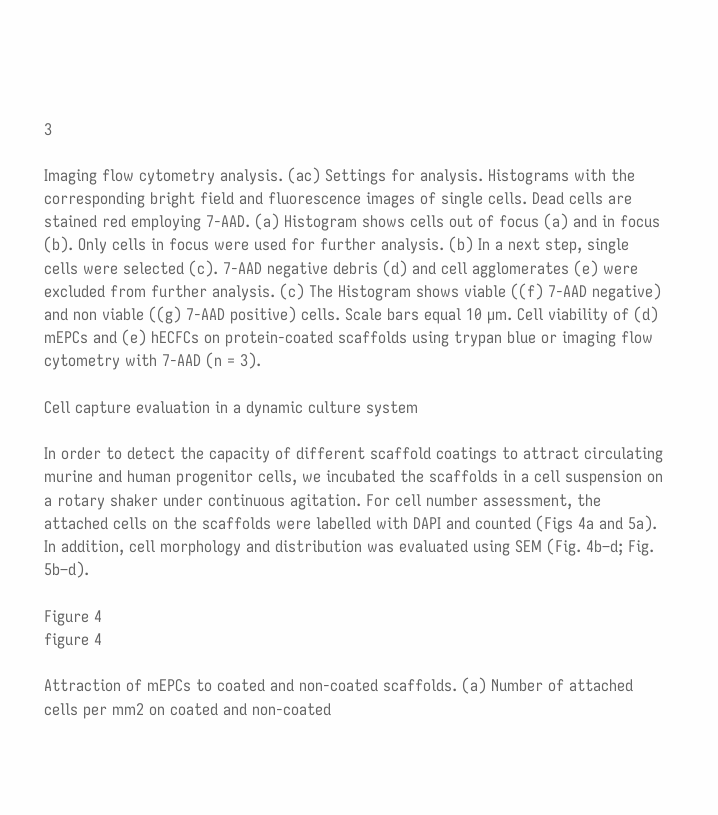3

Imaging flow cytometry analysis. (ac) Settings for analysis. Histograms with the corresponding bright field and fluorescence images of single cells. Dead cells are stained red employing 7-AAD. (a) Histogram shows cells out of focus (a) and in focus (b). Only cells in focus were used for further analysis. (b) In a next step, single cells were selected (c). 7-AAD negative debris (d) and cell agglomerates (e) were excluded from further analysis. (c) The Histogram shows viable ((f) 7-AAD negative) and non viable ((g) 7-AAD positive) cells. Scale bars equal 10 µm. Cell viability of (d) mEPCs and (e) hECFCs on protein-coated scaffolds using trypan blue or imaging flow cytometry with 7-AAD (n = 3).

Cell capture evaluation in a dynamic culture system

In order to detect the capacity of different scaffold coatings to attract circulating murine and human progenitor cells, we incubated the scaffolds in a cell suspension on a rotary shaker under continuous agitation. For cell number assessment, the attached cells on the scaffolds were labelled with DAPI and counted (Figs 4a and 5a). In addition, cell morphology and distribution was evaluated using SEM (Fig. 4b–d; Fig. 5b–d).

Figure 4
figure 4

Attraction of mEPCs to coated and non-coated scaffolds. (a) Number of attached cells per mm2 on coated and non-coated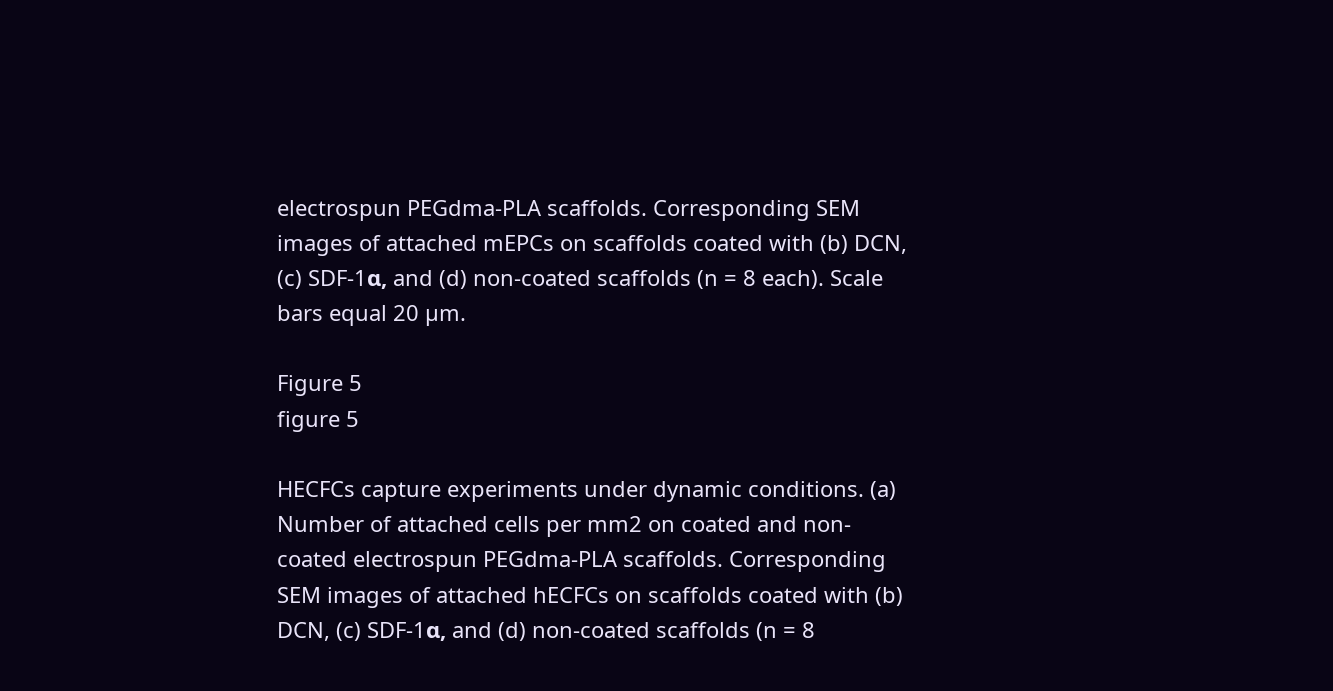electrospun PEGdma-PLA scaffolds. Corresponding SEM images of attached mEPCs on scaffolds coated with (b) DCN, (c) SDF-1α, and (d) non-coated scaffolds (n = 8 each). Scale bars equal 20 µm.

Figure 5
figure 5

HECFCs capture experiments under dynamic conditions. (a) Number of attached cells per mm2 on coated and non-coated electrospun PEGdma-PLA scaffolds. Corresponding SEM images of attached hECFCs on scaffolds coated with (b) DCN, (c) SDF-1α, and (d) non-coated scaffolds (n = 8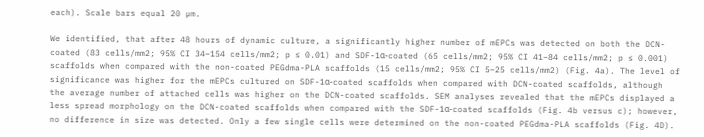each). Scale bars equal 20 µm.

We identified, that after 48 hours of dynamic culture, a significantly higher number of mEPCs was detected on both the DCN-coated (83 cells/mm2; 95% CI 34–154 cells/mm2; p ≤ 0.01) and SDF-1α-coated (65 cells/mm2; 95% CI 41–84 cells/mm2; p ≤ 0.001) scaffolds when compared with the non-coated PEGdma-PLA scaffolds (15 cells/mm2; 95% CI 5–25 cells/mm2) (Fig. 4a). The level of significance was higher for the mEPCs cultured on SDF-1α-coated scaffolds when compared with DCN-coated scaffolds, although the average number of attached cells was higher on the DCN-coated scaffolds. SEM analyses revealed that the mEPCs displayed a less spread morphology on the DCN-coated scaffolds when compared with the SDF-1α-coated scaffolds (Fig. 4b versus c); however, no difference in size was detected. Only a few single cells were determined on the non-coated PEGdma-PLA scaffolds (Fig. 4D).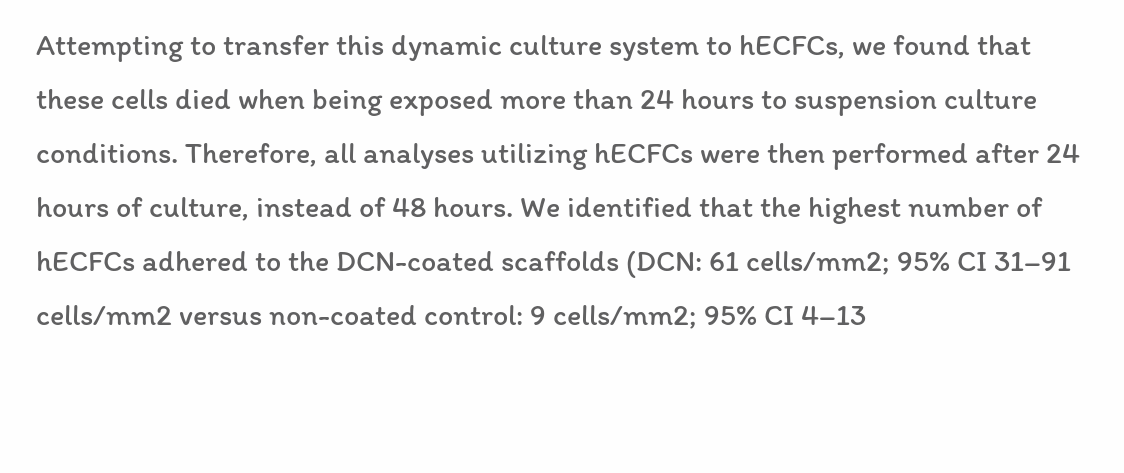Attempting to transfer this dynamic culture system to hECFCs, we found that these cells died when being exposed more than 24 hours to suspension culture conditions. Therefore, all analyses utilizing hECFCs were then performed after 24 hours of culture, instead of 48 hours. We identified that the highest number of hECFCs adhered to the DCN-coated scaffolds (DCN: 61 cells/mm2; 95% CI 31–91 cells/mm2 versus non-coated control: 9 cells/mm2; 95% CI 4–13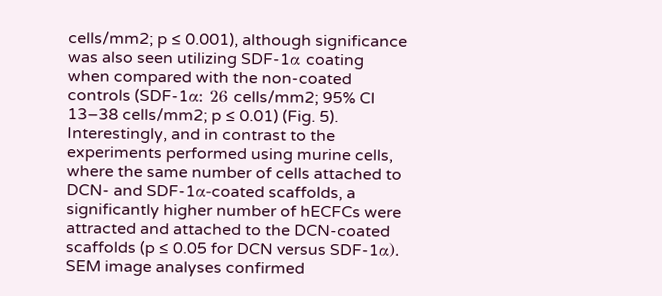cells/mm2; p ≤ 0.001), although significance was also seen utilizing SDF-1α coating when compared with the non-coated controls (SDF-1α: 26 cells/mm2; 95% CI 13–38 cells/mm2; p ≤ 0.01) (Fig. 5). Interestingly, and in contrast to the experiments performed using murine cells, where the same number of cells attached to DCN- and SDF-1α-coated scaffolds, a significantly higher number of hECFCs were attracted and attached to the DCN-coated scaffolds (p ≤ 0.05 for DCN versus SDF-1α). SEM image analyses confirmed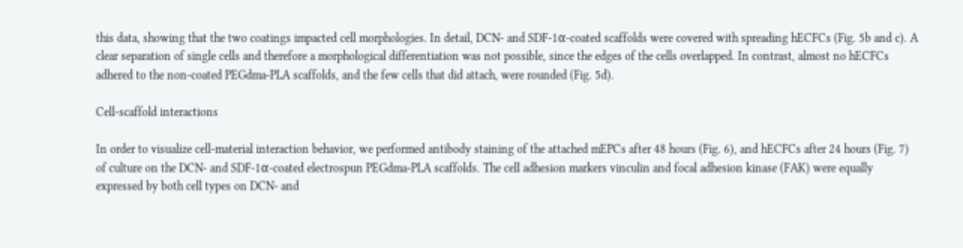this data, showing that the two coatings impacted cell morphologies. In detail, DCN- and SDF-1α-coated scaffolds were covered with spreading hECFCs (Fig. 5b and c). A clear separation of single cells and therefore a morphological differentiation was not possible, since the edges of the cells overlapped. In contrast, almost no hECFCs adhered to the non-coated PEGdma-PLA scaffolds, and the few cells that did attach, were rounded (Fig. 5d).

Cell-scaffold interactions

In order to visualize cell-material interaction behavior, we performed antibody staining of the attached mEPCs after 48 hours (Fig. 6), and hECFCs after 24 hours (Fig. 7) of culture on the DCN- and SDF-1α-coated electrospun PEGdma-PLA scaffolds. The cell adhesion markers vinculin and focal adhesion kinase (FAK) were equally expressed by both cell types on DCN- and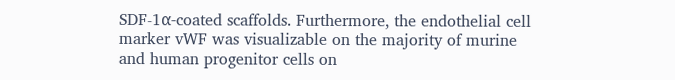SDF-1α-coated scaffolds. Furthermore, the endothelial cell marker vWF was visualizable on the majority of murine and human progenitor cells on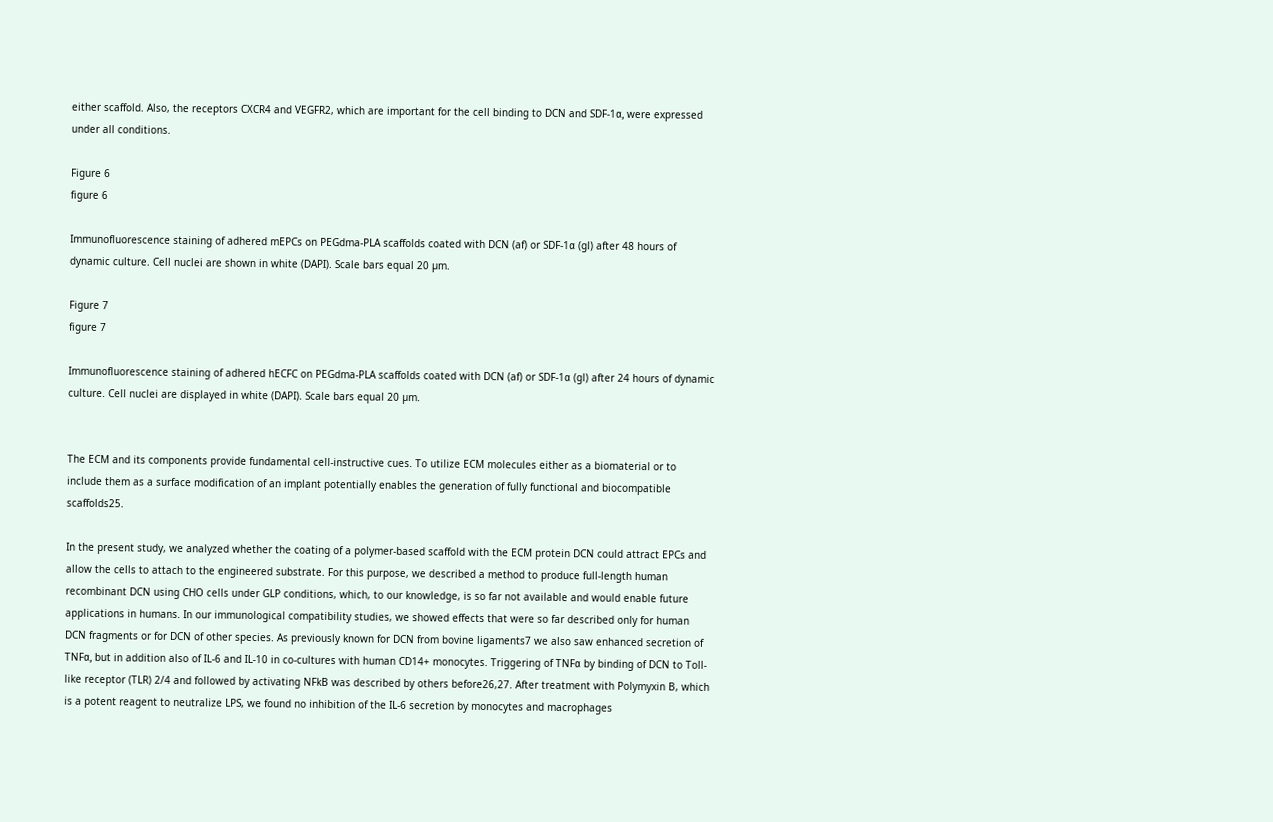either scaffold. Also, the receptors CXCR4 and VEGFR2, which are important for the cell binding to DCN and SDF-1α, were expressed under all conditions.

Figure 6
figure 6

Immunofluorescence staining of adhered mEPCs on PEGdma-PLA scaffolds coated with DCN (af) or SDF-1α (gl) after 48 hours of dynamic culture. Cell nuclei are shown in white (DAPI). Scale bars equal 20 µm.

Figure 7
figure 7

Immunofluorescence staining of adhered hECFC on PEGdma-PLA scaffolds coated with DCN (af) or SDF-1α (gl) after 24 hours of dynamic culture. Cell nuclei are displayed in white (DAPI). Scale bars equal 20 µm.


The ECM and its components provide fundamental cell-instructive cues. To utilize ECM molecules either as a biomaterial or to include them as a surface modification of an implant potentially enables the generation of fully functional and biocompatible scaffolds25.

In the present study, we analyzed whether the coating of a polymer-based scaffold with the ECM protein DCN could attract EPCs and allow the cells to attach to the engineered substrate. For this purpose, we described a method to produce full-length human recombinant DCN using CHO cells under GLP conditions, which, to our knowledge, is so far not available and would enable future applications in humans. In our immunological compatibility studies, we showed effects that were so far described only for human DCN fragments or for DCN of other species. As previously known for DCN from bovine ligaments7 we also saw enhanced secretion of TNFα, but in addition also of IL-6 and IL-10 in co-cultures with human CD14+ monocytes. Triggering of TNFα by binding of DCN to Toll-like receptor (TLR) 2/4 and followed by activating NFkB was described by others before26,27. After treatment with Polymyxin B, which is a potent reagent to neutralize LPS, we found no inhibition of the IL-6 secretion by monocytes and macrophages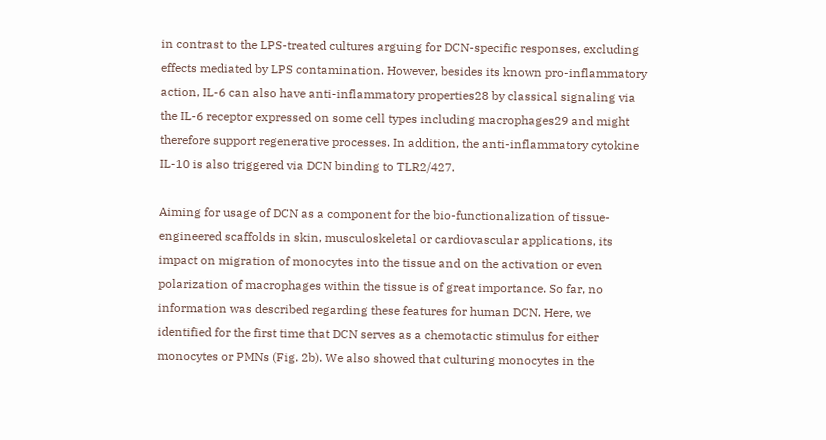in contrast to the LPS-treated cultures arguing for DCN-specific responses, excluding effects mediated by LPS contamination. However, besides its known pro-inflammatory action, IL-6 can also have anti-inflammatory properties28 by classical signaling via the IL-6 receptor expressed on some cell types including macrophages29 and might therefore support regenerative processes. In addition, the anti-inflammatory cytokine IL-10 is also triggered via DCN binding to TLR2/427.

Aiming for usage of DCN as a component for the bio-functionalization of tissue-engineered scaffolds in skin, musculoskeletal or cardiovascular applications, its impact on migration of monocytes into the tissue and on the activation or even polarization of macrophages within the tissue is of great importance. So far, no information was described regarding these features for human DCN. Here, we identified for the first time that DCN serves as a chemotactic stimulus for either monocytes or PMNs (Fig. 2b). We also showed that culturing monocytes in the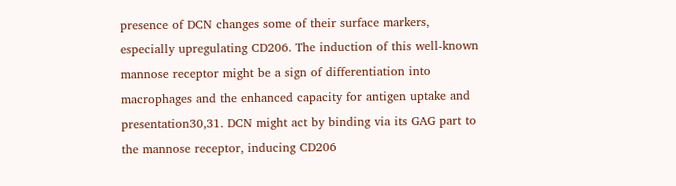presence of DCN changes some of their surface markers, especially upregulating CD206. The induction of this well-known mannose receptor might be a sign of differentiation into macrophages and the enhanced capacity for antigen uptake and presentation30,31. DCN might act by binding via its GAG part to the mannose receptor, inducing CD206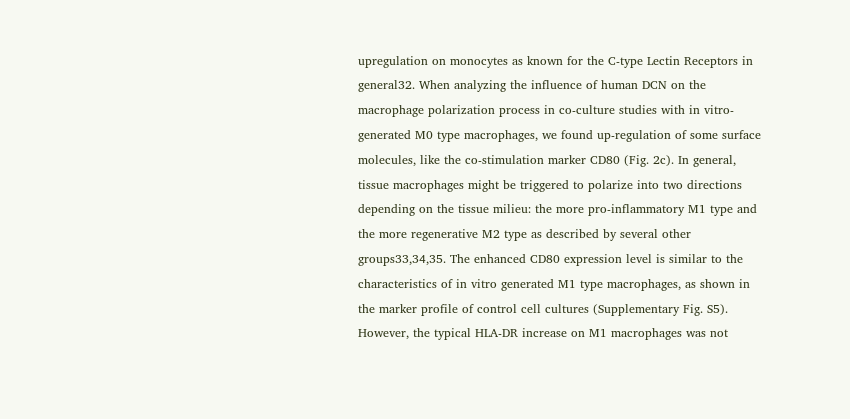upregulation on monocytes as known for the C-type Lectin Receptors in general32. When analyzing the influence of human DCN on the macrophage polarization process in co-culture studies with in vitro-generated M0 type macrophages, we found up-regulation of some surface molecules, like the co-stimulation marker CD80 (Fig. 2c). In general, tissue macrophages might be triggered to polarize into two directions depending on the tissue milieu: the more pro-inflammatory M1 type and the more regenerative M2 type as described by several other groups33,34,35. The enhanced CD80 expression level is similar to the characteristics of in vitro generated M1 type macrophages, as shown in the marker profile of control cell cultures (Supplementary Fig. S5). However, the typical HLA-DR increase on M1 macrophages was not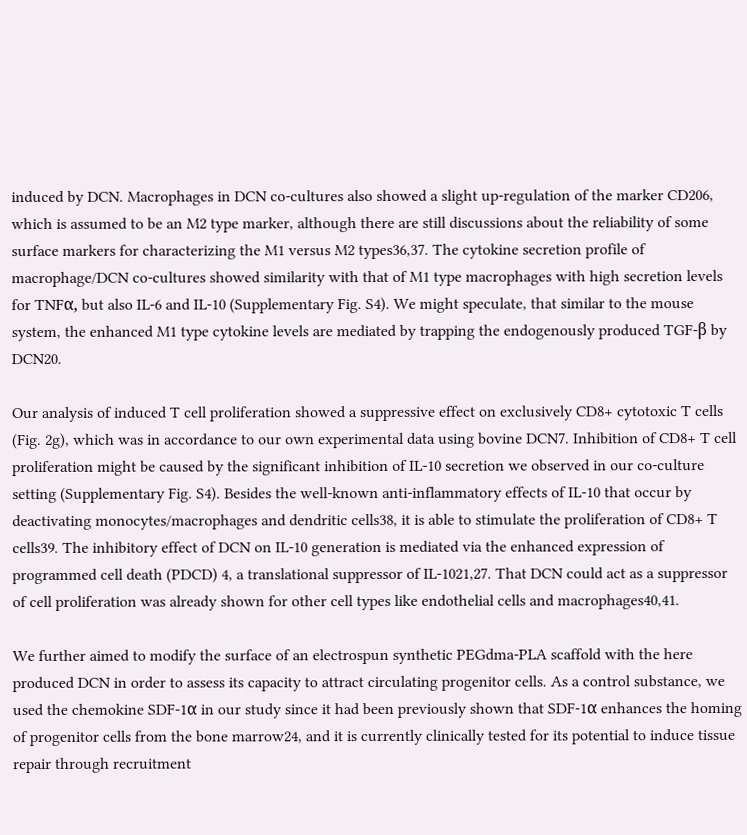induced by DCN. Macrophages in DCN co-cultures also showed a slight up-regulation of the marker CD206, which is assumed to be an M2 type marker, although there are still discussions about the reliability of some surface markers for characterizing the M1 versus M2 types36,37. The cytokine secretion profile of macrophage/DCN co-cultures showed similarity with that of M1 type macrophages with high secretion levels for TNFα, but also IL-6 and IL-10 (Supplementary Fig. S4). We might speculate, that similar to the mouse system, the enhanced M1 type cytokine levels are mediated by trapping the endogenously produced TGF-β by DCN20.

Our analysis of induced T cell proliferation showed a suppressive effect on exclusively CD8+ cytotoxic T cells (Fig. 2g), which was in accordance to our own experimental data using bovine DCN7. Inhibition of CD8+ T cell proliferation might be caused by the significant inhibition of IL-10 secretion we observed in our co-culture setting (Supplementary Fig. S4). Besides the well-known anti-inflammatory effects of IL-10 that occur by deactivating monocytes/macrophages and dendritic cells38, it is able to stimulate the proliferation of CD8+ T cells39. The inhibitory effect of DCN on IL-10 generation is mediated via the enhanced expression of programmed cell death (PDCD) 4, a translational suppressor of IL-1021,27. That DCN could act as a suppressor of cell proliferation was already shown for other cell types like endothelial cells and macrophages40,41.

We further aimed to modify the surface of an electrospun synthetic PEGdma-PLA scaffold with the here produced DCN in order to assess its capacity to attract circulating progenitor cells. As a control substance, we used the chemokine SDF-1α in our study since it had been previously shown that SDF-1α enhances the homing of progenitor cells from the bone marrow24, and it is currently clinically tested for its potential to induce tissue repair through recruitment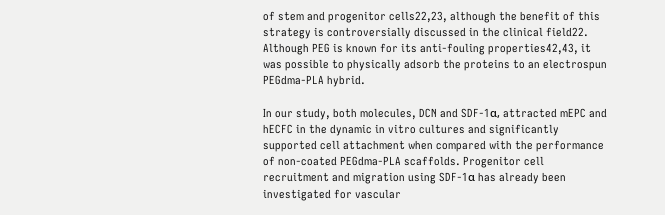of stem and progenitor cells22,23, although the benefit of this strategy is controversially discussed in the clinical field22. Although PEG is known for its anti-fouling properties42,43, it was possible to physically adsorb the proteins to an electrospun PEGdma-PLA hybrid.

In our study, both molecules, DCN and SDF-1α, attracted mEPC and hECFC in the dynamic in vitro cultures and significantly supported cell attachment when compared with the performance of non-coated PEGdma-PLA scaffolds. Progenitor cell recruitment and migration using SDF-1α has already been investigated for vascular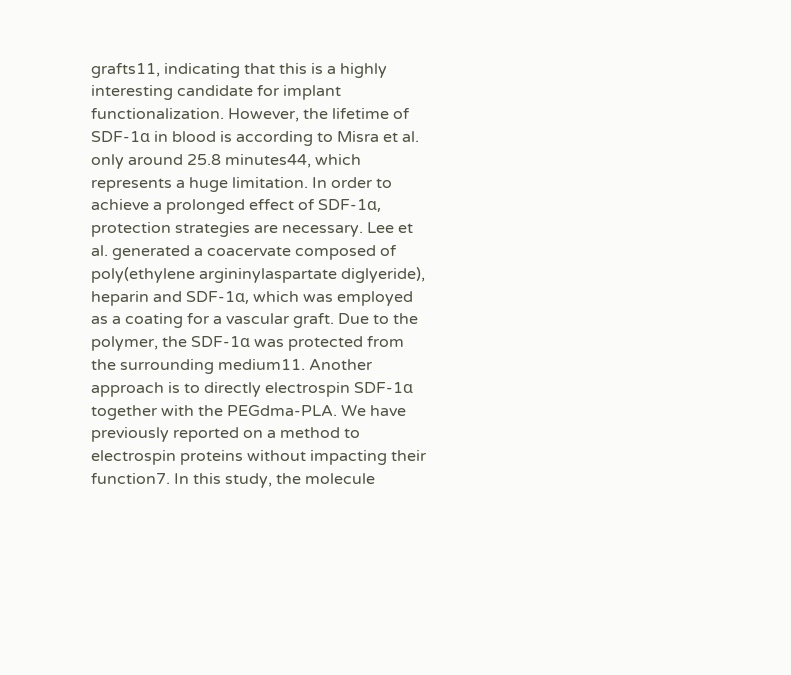grafts11, indicating that this is a highly interesting candidate for implant functionalization. However, the lifetime of SDF-1α in blood is according to Misra et al. only around 25.8 minutes44, which represents a huge limitation. In order to achieve a prolonged effect of SDF-1α, protection strategies are necessary. Lee et al. generated a coacervate composed of poly(ethylene argininylaspartate diglyeride), heparin and SDF-1α, which was employed as a coating for a vascular graft. Due to the polymer, the SDF-1α was protected from the surrounding medium11. Another approach is to directly electrospin SDF-1α together with the PEGdma-PLA. We have previously reported on a method to electrospin proteins without impacting their function7. In this study, the molecule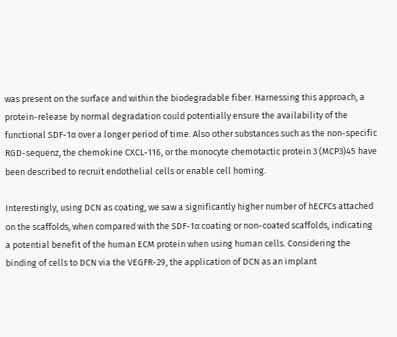was present on the surface and within the biodegradable fiber. Harnessing this approach, a protein-release by normal degradation could potentially ensure the availability of the functional SDF-1α over a longer period of time. Also other substances such as the non-specific RGD-sequenz, the chemokine CXCL-116, or the monocyte chemotactic protein 3 (MCP3)45 have been described to recruit endothelial cells or enable cell homing.

Interestingly, using DCN as coating, we saw a significantly higher number of hECFCs attached on the scaffolds, when compared with the SDF-1α coating or non-coated scaffolds, indicating a potential benefit of the human ECM protein when using human cells. Considering the binding of cells to DCN via the VEGFR-29, the application of DCN as an implant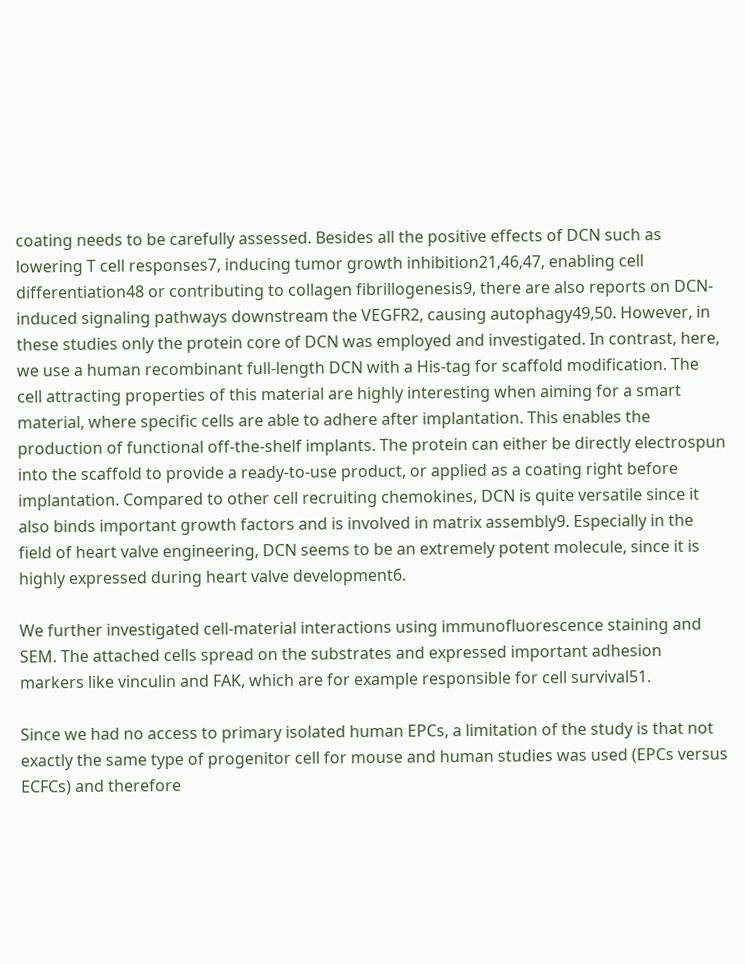coating needs to be carefully assessed. Besides all the positive effects of DCN such as lowering T cell responses7, inducing tumor growth inhibition21,46,47, enabling cell differentiation48 or contributing to collagen fibrillogenesis9, there are also reports on DCN-induced signaling pathways downstream the VEGFR2, causing autophagy49,50. However, in these studies only the protein core of DCN was employed and investigated. In contrast, here, we use a human recombinant full-length DCN with a His-tag for scaffold modification. The cell attracting properties of this material are highly interesting when aiming for a smart material, where specific cells are able to adhere after implantation. This enables the production of functional off-the-shelf implants. The protein can either be directly electrospun into the scaffold to provide a ready-to-use product, or applied as a coating right before implantation. Compared to other cell recruiting chemokines, DCN is quite versatile since it also binds important growth factors and is involved in matrix assembly9. Especially in the field of heart valve engineering, DCN seems to be an extremely potent molecule, since it is highly expressed during heart valve development6.

We further investigated cell-material interactions using immunofluorescence staining and SEM. The attached cells spread on the substrates and expressed important adhesion markers like vinculin and FAK, which are for example responsible for cell survival51.

Since we had no access to primary isolated human EPCs, a limitation of the study is that not exactly the same type of progenitor cell for mouse and human studies was used (EPCs versus ECFCs) and therefore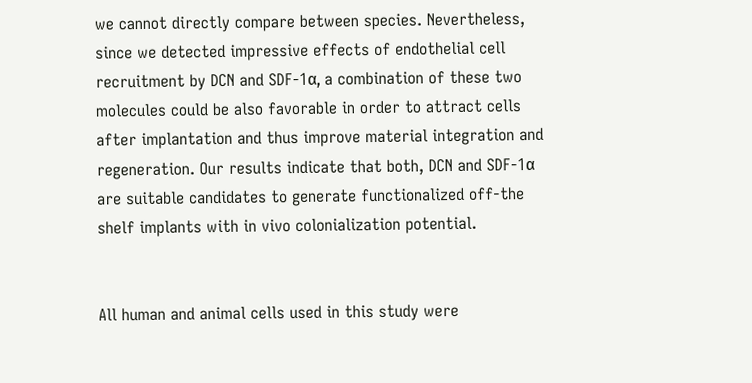we cannot directly compare between species. Nevertheless, since we detected impressive effects of endothelial cell recruitment by DCN and SDF-1α, a combination of these two molecules could be also favorable in order to attract cells after implantation and thus improve material integration and regeneration. Our results indicate that both, DCN and SDF-1α are suitable candidates to generate functionalized off-the shelf implants with in vivo colonialization potential.


All human and animal cells used in this study were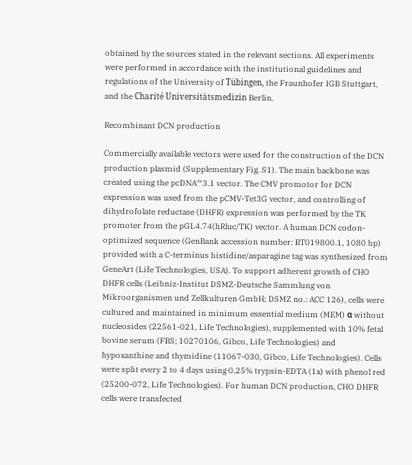obtained by the sources stated in the relevant sections. All experiments were performed in accordance with the institutional guidelines and regulations of the University of Tübingen, the Fraunhofer IGB Stuttgart, and the Charité Universitätsmedizin Berlin.

Recombinant DCN production

Commercially available vectors were used for the construction of the DCN production plasmid (Supplementary Fig. S1). The main backbone was created using the pcDNA™3.1 vector. The CMV promotor for DCN expression was used from the pCMV-Tet3G vector, and controlling of dihydrofolate reductase (DHFR) expression was performed by the TK promoter from the pGL4.74(hRluc/TK) vector. A human DCN codon-optimized sequence (GenBank accession number: BT019800.1, 1080 bp) provided with a C-terminus histidine/asparagine tag was synthesized from GeneArt (Life Technologies, USA). To support adherent growth of CHO DHFR cells (Leibniz-Institut DSMZ-Deutsche Sammlung von Mikroorganismen und Zellkulturen GmbH; DSMZ no.: ACC 126), cells were cultured and maintained in minimum essential medium (MEM) α without nucleosides (22561-021, Life Technologies), supplemented with 10% fetal bovine serum (FBS; 10270106, Gibco, Life Technologies) and hypoxanthine and thymidine (11067-030, Gibco, Life Technologies). Cells were split every 2 to 4 days using 0.25% trypsin-EDTA (1x) with phenol red (25200-072, Life Technologies). For human DCN production, CHO DHFR cells were transfected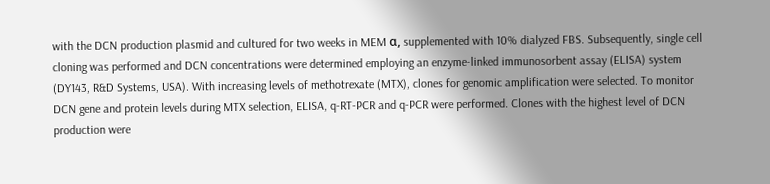with the DCN production plasmid and cultured for two weeks in MEM α, supplemented with 10% dialyzed FBS. Subsequently, single cell cloning was performed and DCN concentrations were determined employing an enzyme-linked immunosorbent assay (ELISA) system (DY143, R&D Systems, USA). With increasing levels of methotrexate (MTX), clones for genomic amplification were selected. To monitor DCN gene and protein levels during MTX selection, ELISA, q-RT-PCR and q-PCR were performed. Clones with the highest level of DCN production were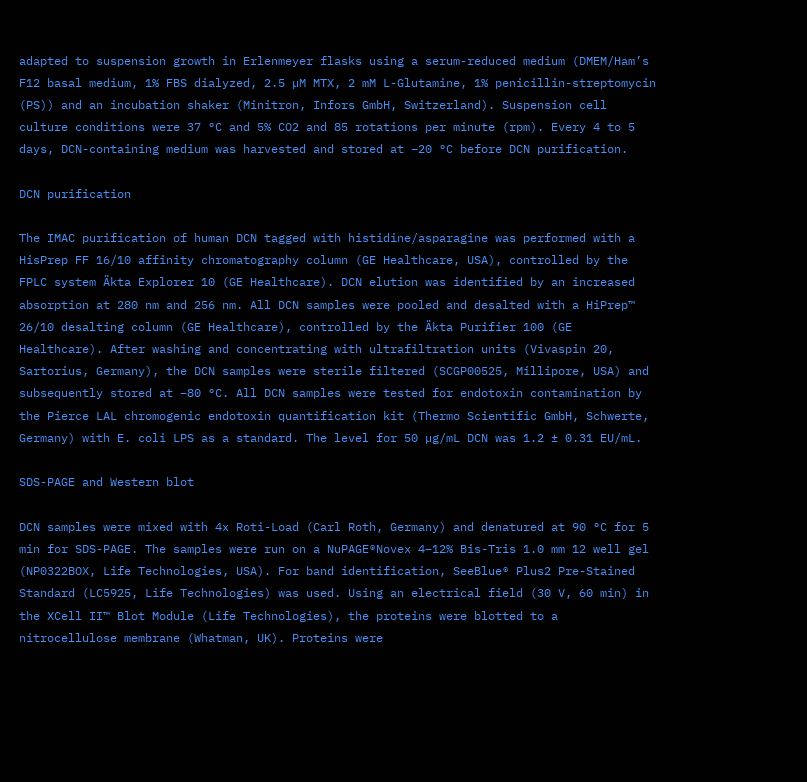adapted to suspension growth in Erlenmeyer flasks using a serum-reduced medium (DMEM/Ham’s F12 basal medium, 1% FBS dialyzed, 2.5 µM MTX, 2 mM L-Glutamine, 1% penicillin-streptomycin (PS)) and an incubation shaker (Minitron, Infors GmbH, Switzerland). Suspension cell culture conditions were 37 °C and 5% CO2 and 85 rotations per minute (rpm). Every 4 to 5 days, DCN-containing medium was harvested and stored at −20 °C before DCN purification.

DCN purification

The IMAC purification of human DCN tagged with histidine/asparagine was performed with a HisPrep FF 16/10 affinity chromatography column (GE Healthcare, USA), controlled by the FPLC system Äkta Explorer 10 (GE Healthcare). DCN elution was identified by an increased absorption at 280 nm and 256 nm. All DCN samples were pooled and desalted with a HiPrep™ 26/10 desalting column (GE Healthcare), controlled by the Äkta Purifier 100 (GE Healthcare). After washing and concentrating with ultrafiltration units (Vivaspin 20, Sartorius, Germany), the DCN samples were sterile filtered (SCGP00525, Millipore, USA) and subsequently stored at −80 °C. All DCN samples were tested for endotoxin contamination by the Pierce LAL chromogenic endotoxin quantification kit (Thermo Scientific GmbH, Schwerte, Germany) with E. coli LPS as a standard. The level for 50 µg/mL DCN was 1.2 ± 0.31 EU/mL.

SDS-PAGE and Western blot

DCN samples were mixed with 4x Roti-Load (Carl Roth, Germany) and denatured at 90 °C for 5 min for SDS-PAGE. The samples were run on a NuPAGE®Novex 4–12% Bis-Tris 1.0 mm 12 well gel (NP0322BOX, Life Technologies, USA). For band identification, SeeBlue® Plus2 Pre-Stained Standard (LC5925, Life Technologies) was used. Using an electrical field (30 V, 60 min) in the XCell II™ Blot Module (Life Technologies), the proteins were blotted to a nitrocellulose membrane (Whatman, UK). Proteins were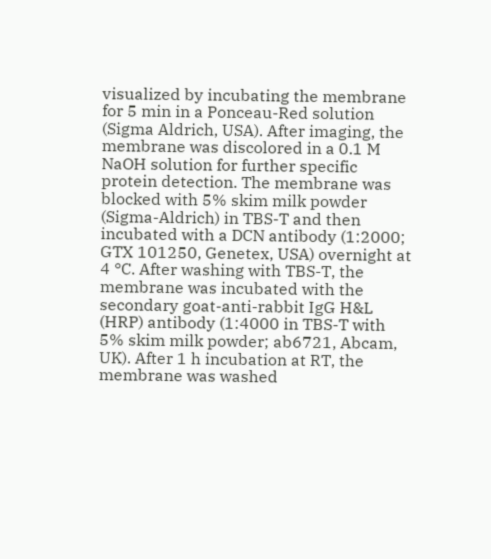visualized by incubating the membrane for 5 min in a Ponceau-Red solution (Sigma Aldrich, USA). After imaging, the membrane was discolored in a 0.1 M NaOH solution for further specific protein detection. The membrane was blocked with 5% skim milk powder (Sigma-Aldrich) in TBS-T and then incubated with a DCN antibody (1:2000; GTX 101250, Genetex, USA) overnight at 4 °C. After washing with TBS-T, the membrane was incubated with the secondary goat-anti-rabbit IgG H&L (HRP) antibody (1:4000 in TBS-T with 5% skim milk powder; ab6721, Abcam, UK). After 1 h incubation at RT, the membrane was washed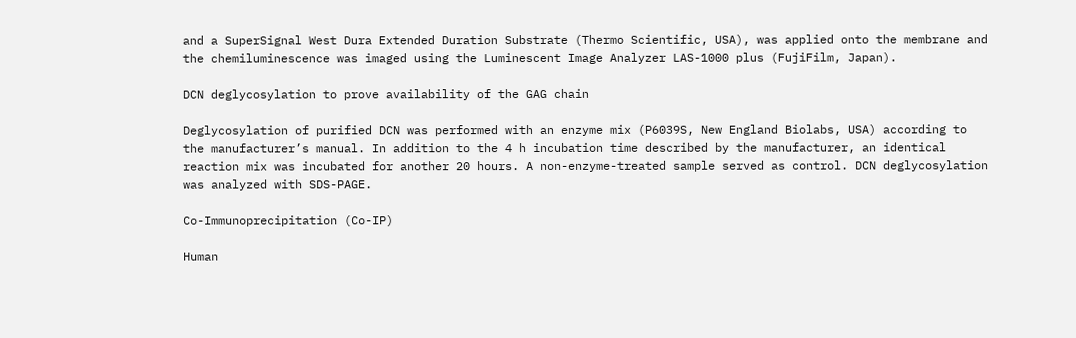and a SuperSignal West Dura Extended Duration Substrate (Thermo Scientific, USA), was applied onto the membrane and the chemiluminescence was imaged using the Luminescent Image Analyzer LAS-1000 plus (FujiFilm, Japan).

DCN deglycosylation to prove availability of the GAG chain

Deglycosylation of purified DCN was performed with an enzyme mix (P6039S, New England Biolabs, USA) according to the manufacturer’s manual. In addition to the 4 h incubation time described by the manufacturer, an identical reaction mix was incubated for another 20 hours. A non-enzyme-treated sample served as control. DCN deglycosylation was analyzed with SDS-PAGE.

Co-Immunoprecipitation (Co-IP)

Human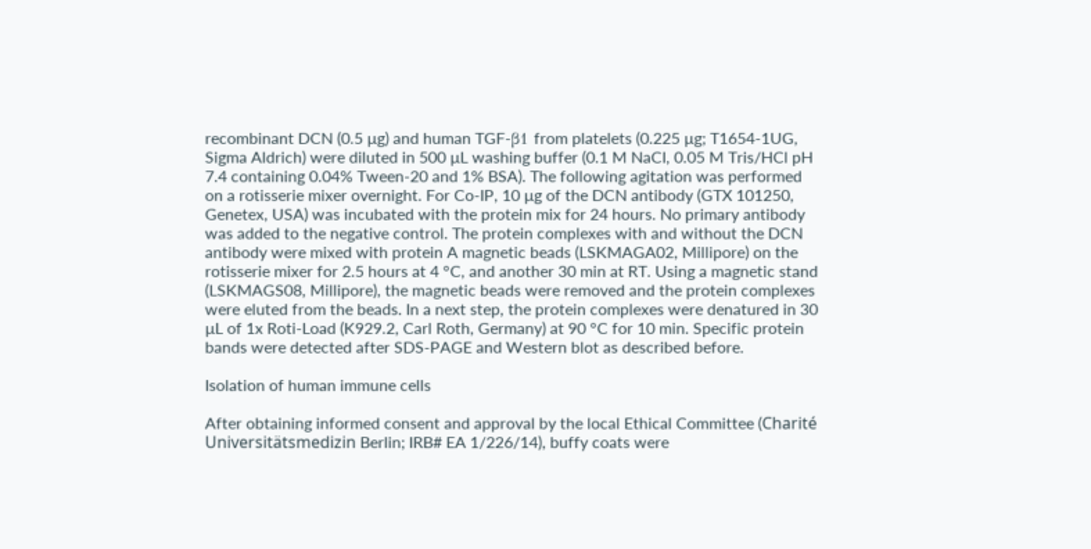recombinant DCN (0.5 µg) and human TGF-β1 from platelets (0.225 µg; T1654-1UG, Sigma Aldrich) were diluted in 500 µL washing buffer (0.1 M NaCI, 0.05 M Tris/HCl pH 7.4 containing 0.04% Tween-20 and 1% BSA). The following agitation was performed on a rotisserie mixer overnight. For Co-IP, 10 µg of the DCN antibody (GTX 101250, Genetex, USA) was incubated with the protein mix for 24 hours. No primary antibody was added to the negative control. The protein complexes with and without the DCN antibody were mixed with protein A magnetic beads (LSKMAGA02, Millipore) on the rotisserie mixer for 2.5 hours at 4 °C, and another 30 min at RT. Using a magnetic stand (LSKMAGS08, Millipore), the magnetic beads were removed and the protein complexes were eluted from the beads. In a next step, the protein complexes were denatured in 30 µL of 1x Roti-Load (K929.2, Carl Roth, Germany) at 90 °C for 10 min. Specific protein bands were detected after SDS-PAGE and Western blot as described before.

Isolation of human immune cells

After obtaining informed consent and approval by the local Ethical Committee (Charité Universitätsmedizin Berlin; IRB# EA 1/226/14), buffy coats were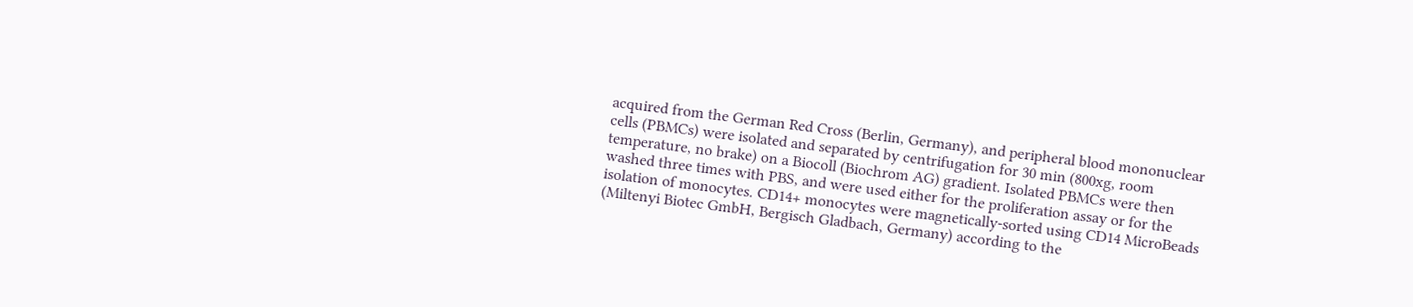acquired from the German Red Cross (Berlin, Germany), and peripheral blood mononuclear cells (PBMCs) were isolated and separated by centrifugation for 30 min (800xg, room temperature, no brake) on a Biocoll (Biochrom AG) gradient. Isolated PBMCs were then washed three times with PBS, and were used either for the proliferation assay or for the isolation of monocytes. CD14+ monocytes were magnetically-sorted using CD14 MicroBeads (Miltenyi Biotec GmbH, Bergisch Gladbach, Germany) according to the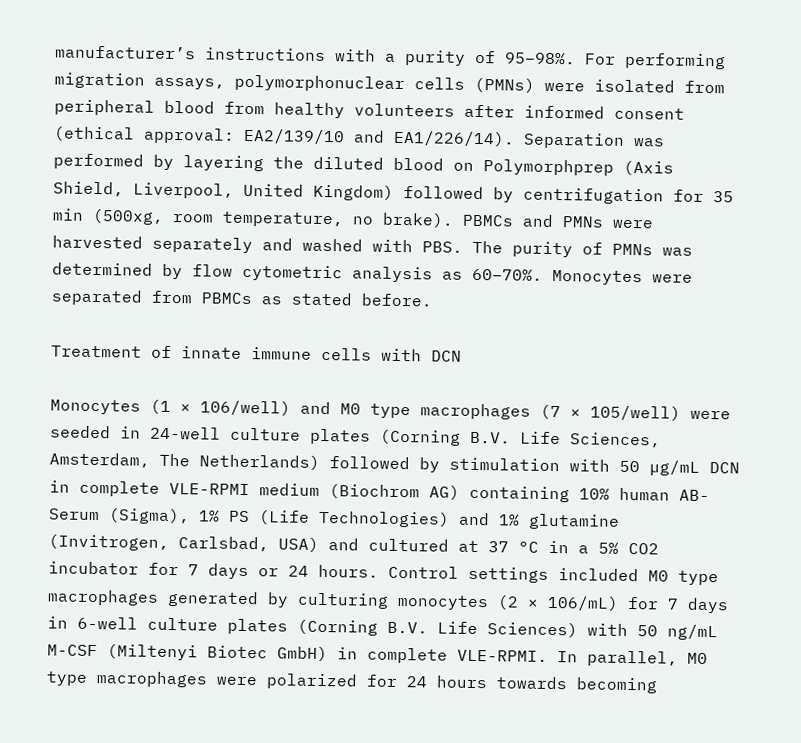manufacturer’s instructions with a purity of 95–98%. For performing migration assays, polymorphonuclear cells (PMNs) were isolated from peripheral blood from healthy volunteers after informed consent (ethical approval: EA2/139/10 and EA1/226/14). Separation was performed by layering the diluted blood on Polymorphprep (Axis Shield, Liverpool, United Kingdom) followed by centrifugation for 35 min (500xg, room temperature, no brake). PBMCs and PMNs were harvested separately and washed with PBS. The purity of PMNs was determined by flow cytometric analysis as 60–70%. Monocytes were separated from PBMCs as stated before.

Treatment of innate immune cells with DCN

Monocytes (1 × 106/well) and M0 type macrophages (7 × 105/well) were seeded in 24-well culture plates (Corning B.V. Life Sciences, Amsterdam, The Netherlands) followed by stimulation with 50 µg/mL DCN in complete VLE-RPMI medium (Biochrom AG) containing 10% human AB-Serum (Sigma), 1% PS (Life Technologies) and 1% glutamine (Invitrogen, Carlsbad, USA) and cultured at 37 °C in a 5% CO2 incubator for 7 days or 24 hours. Control settings included M0 type macrophages generated by culturing monocytes (2 × 106/mL) for 7 days in 6-well culture plates (Corning B.V. Life Sciences) with 50 ng/mL M-CSF (Miltenyi Biotec GmbH) in complete VLE-RPMI. In parallel, M0 type macrophages were polarized for 24 hours towards becoming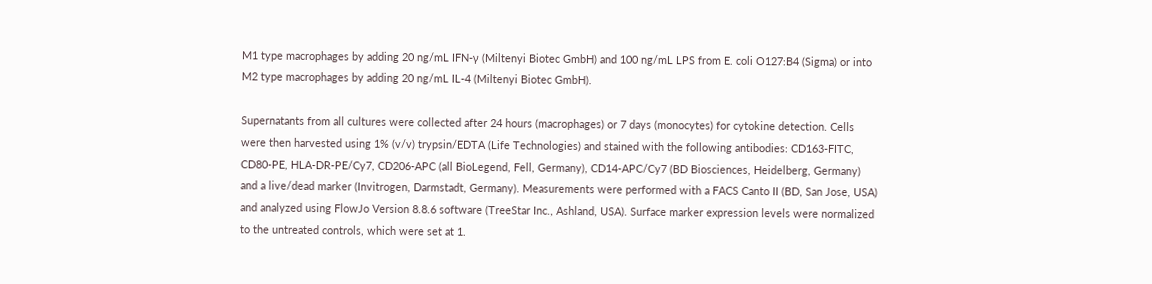M1 type macrophages by adding 20 ng/mL IFN-γ (Miltenyi Biotec GmbH) and 100 ng/mL LPS from E. coli O127:B4 (Sigma) or into M2 type macrophages by adding 20 ng/mL IL-4 (Miltenyi Biotec GmbH).

Supernatants from all cultures were collected after 24 hours (macrophages) or 7 days (monocytes) for cytokine detection. Cells were then harvested using 1% (v/v) trypsin/EDTA (Life Technologies) and stained with the following antibodies: CD163-FITC, CD80-PE, HLA-DR-PE/Cy7, CD206-APC (all BioLegend, Fell, Germany), CD14-APC/Cy7 (BD Biosciences, Heidelberg, Germany) and a live/dead marker (Invitrogen, Darmstadt, Germany). Measurements were performed with a FACS Canto II (BD, San Jose, USA) and analyzed using FlowJo Version 8.8.6 software (TreeStar Inc., Ashland, USA). Surface marker expression levels were normalized to the untreated controls, which were set at 1.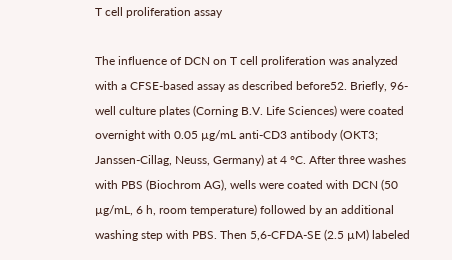T cell proliferation assay

The influence of DCN on T cell proliferation was analyzed with a CFSE-based assay as described before52. Briefly, 96-well culture plates (Corning B.V. Life Sciences) were coated overnight with 0.05 µg/mL anti-CD3 antibody (OKT3; Janssen-Cillag, Neuss, Germany) at 4 °C. After three washes with PBS (Biochrom AG), wells were coated with DCN (50 µg/mL, 6 h, room temperature) followed by an additional washing step with PBS. Then 5,6-CFDA-SE (2.5 µM) labeled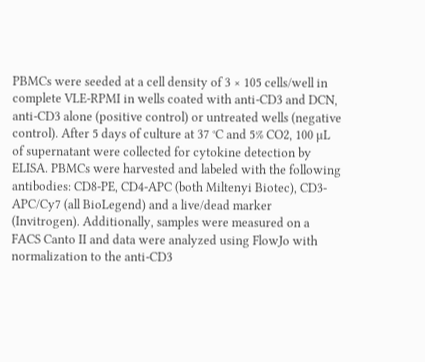PBMCs were seeded at a cell density of 3 × 105 cells/well in complete VLE-RPMI in wells coated with anti-CD3 and DCN, anti-CD3 alone (positive control) or untreated wells (negative control). After 5 days of culture at 37 °C and 5% CO2, 100 µL of supernatant were collected for cytokine detection by ELISA. PBMCs were harvested and labeled with the following antibodies: CD8-PE, CD4-APC (both Miltenyi Biotec), CD3-APC/Cy7 (all BioLegend) and a live/dead marker (Invitrogen). Additionally, samples were measured on a FACS Canto II and data were analyzed using FlowJo with normalization to the anti-CD3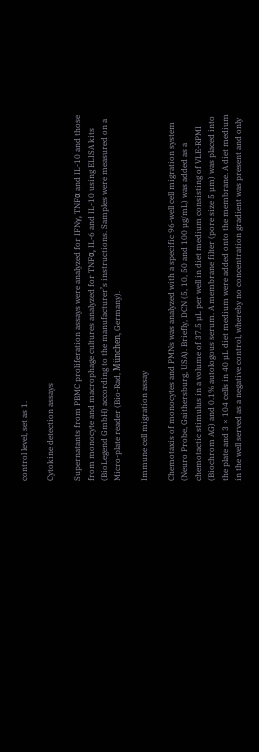control level, set as 1.

Cytokine detection assays

Supernatants from PBMC proliferation assays were analyzed for IFNγ, TNFα and IL-10 and those from monocyte and macrophage cultures analyzed for TNFα, IL-6 and IL-10 using ELISA kits (BioLegend GmbH) according to the manufacturer’s instructions. Samples were measured on a Micro-plate reader (Bio-Rad, München, Germany).

Immune cell migration assay

Chemotaxis of monocytes and PMNs was analyzed with a specific 96-well cell migration system (Neuro Probe, Gaithersburg, USA). Briefly, DCN (5, 10, 50 and 100 µg/mL) was added as a chemotactic stimulus in a volume of 37.5 µL per well in diet medium consisting of VLE-RPMI (Biochrom AG) and 0.1% autologous serum. A membrane filter (pore size 5 µm) was placed into the plate and 3 × 104 cells in 40 µL diet medium were added onto the membrane. A diet medium in the well served as a negative control, whereby no concentration gradient was present and only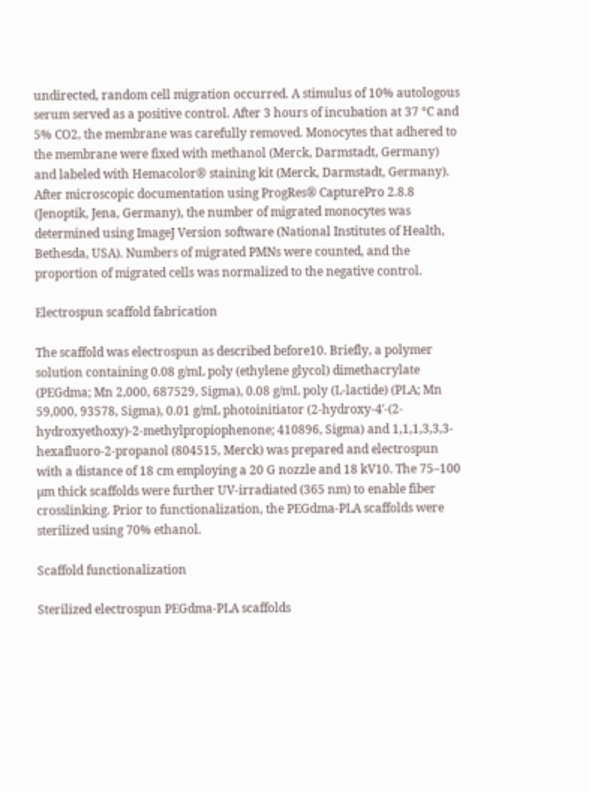undirected, random cell migration occurred. A stimulus of 10% autologous serum served as a positive control. After 3 hours of incubation at 37 °C and 5% CO2, the membrane was carefully removed. Monocytes that adhered to the membrane were fixed with methanol (Merck, Darmstadt, Germany) and labeled with Hemacolor® staining kit (Merck, Darmstadt, Germany). After microscopic documentation using ProgRes® CapturePro 2.8.8 (Jenoptik, Jena, Germany), the number of migrated monocytes was determined using ImageJ Version software (National Institutes of Health, Bethesda, USA). Numbers of migrated PMNs were counted, and the proportion of migrated cells was normalized to the negative control.

Electrospun scaffold fabrication

The scaffold was electrospun as described before10. Briefly, a polymer solution containing 0.08 g/mL poly (ethylene glycol) dimethacrylate (PEGdma; Mn 2,000, 687529, Sigma), 0.08 g/mL poly (L-lactide) (PLA; Mn 59,000, 93578, Sigma), 0.01 g/mL photoinitiator (2-hydroxy-4′-(2-hydroxyethoxy)-2-methylpropiophenone; 410896, Sigma) and 1,1,1,3,3,3-hexafluoro-2-propanol (804515, Merck) was prepared and electrospun with a distance of 18 cm employing a 20 G nozzle and 18 kV10. The 75–100 µm thick scaffolds were further UV-irradiated (365 nm) to enable fiber crosslinking. Prior to functionalization, the PEGdma-PLA scaffolds were sterilized using 70% ethanol.

Scaffold functionalization

Sterilized electrospun PEGdma-PLA scaffolds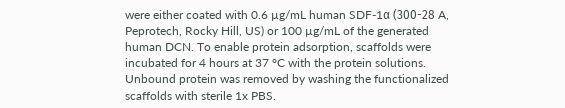were either coated with 0.6 µg/mL human SDF-1α (300-28 A, Peprotech, Rocky Hill, US) or 100 µg/mL of the generated human DCN. To enable protein adsorption, scaffolds were incubated for 4 hours at 37 °C with the protein solutions. Unbound protein was removed by washing the functionalized scaffolds with sterile 1x PBS.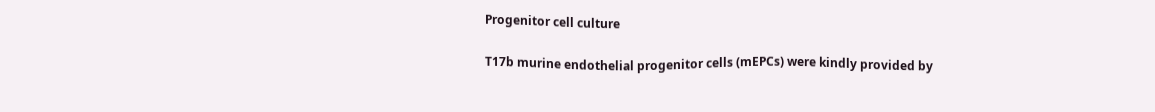Progenitor cell culture

T17b murine endothelial progenitor cells (mEPCs) were kindly provided by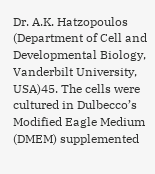Dr. A.K. Hatzopoulos (Department of Cell and Developmental Biology, Vanderbilt University, USA)45. The cells were cultured in Dulbecco’s Modified Eagle Medium (DMEM) supplemented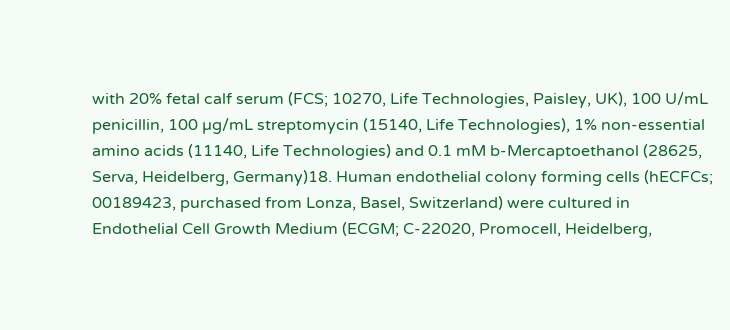with 20% fetal calf serum (FCS; 10270, Life Technologies, Paisley, UK), 100 U/mL penicillin, 100 µg/mL streptomycin (15140, Life Technologies), 1% non-essential amino acids (11140, Life Technologies) and 0.1 mM b-Mercaptoethanol (28625, Serva, Heidelberg, Germany)18. Human endothelial colony forming cells (hECFCs; 00189423, purchased from Lonza, Basel, Switzerland) were cultured in Endothelial Cell Growth Medium (ECGM; C-22020, Promocell, Heidelberg,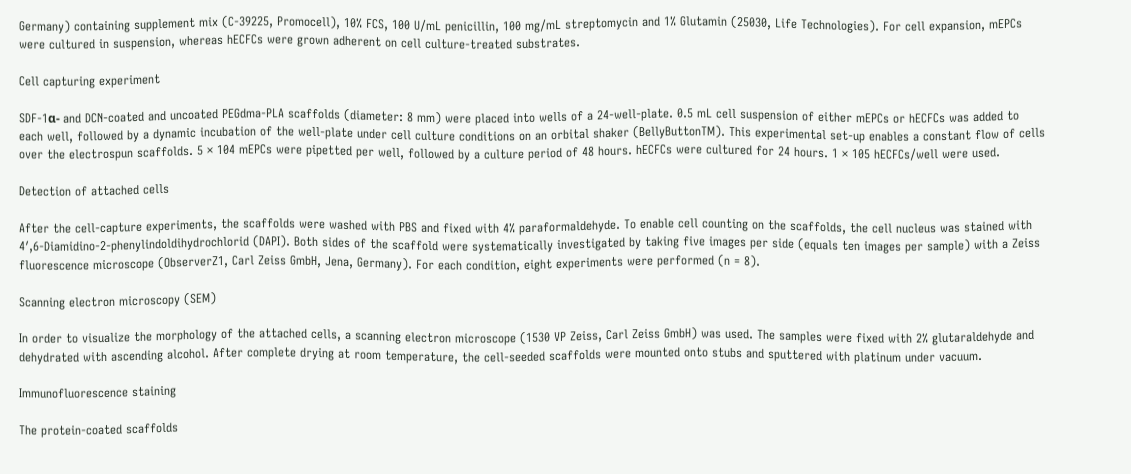Germany) containing supplement mix (C-39225, Promocell), 10% FCS, 100 U/mL penicillin, 100 mg/mL streptomycin and 1% Glutamin (25030, Life Technologies). For cell expansion, mEPCs were cultured in suspension, whereas hECFCs were grown adherent on cell culture-treated substrates.

Cell capturing experiment

SDF-1α- and DCN-coated and uncoated PEGdma-PLA scaffolds (diameter: 8 mm) were placed into wells of a 24-well-plate. 0.5 mL cell suspension of either mEPCs or hECFCs was added to each well, followed by a dynamic incubation of the well-plate under cell culture conditions on an orbital shaker (BellyButtonTM). This experimental set-up enables a constant flow of cells over the electrospun scaffolds. 5 × 104 mEPCs were pipetted per well, followed by a culture period of 48 hours. hECFCs were cultured for 24 hours. 1 × 105 hECFCs/well were used.

Detection of attached cells

After the cell-capture experiments, the scaffolds were washed with PBS and fixed with 4% paraformaldehyde. To enable cell counting on the scaffolds, the cell nucleus was stained with 4′,6-Diamidino-2-phenylindoldihydrochlorid (DAPI). Both sides of the scaffold were systematically investigated by taking five images per side (equals ten images per sample) with a Zeiss fluorescence microscope (ObserverZ1, Carl Zeiss GmbH, Jena, Germany). For each condition, eight experiments were performed (n = 8).

Scanning electron microscopy (SEM)

In order to visualize the morphology of the attached cells, a scanning electron microscope (1530 VP Zeiss, Carl Zeiss GmbH) was used. The samples were fixed with 2% glutaraldehyde and dehydrated with ascending alcohol. After complete drying at room temperature, the cell-seeded scaffolds were mounted onto stubs and sputtered with platinum under vacuum.

Immunofluorescence staining

The protein-coated scaffolds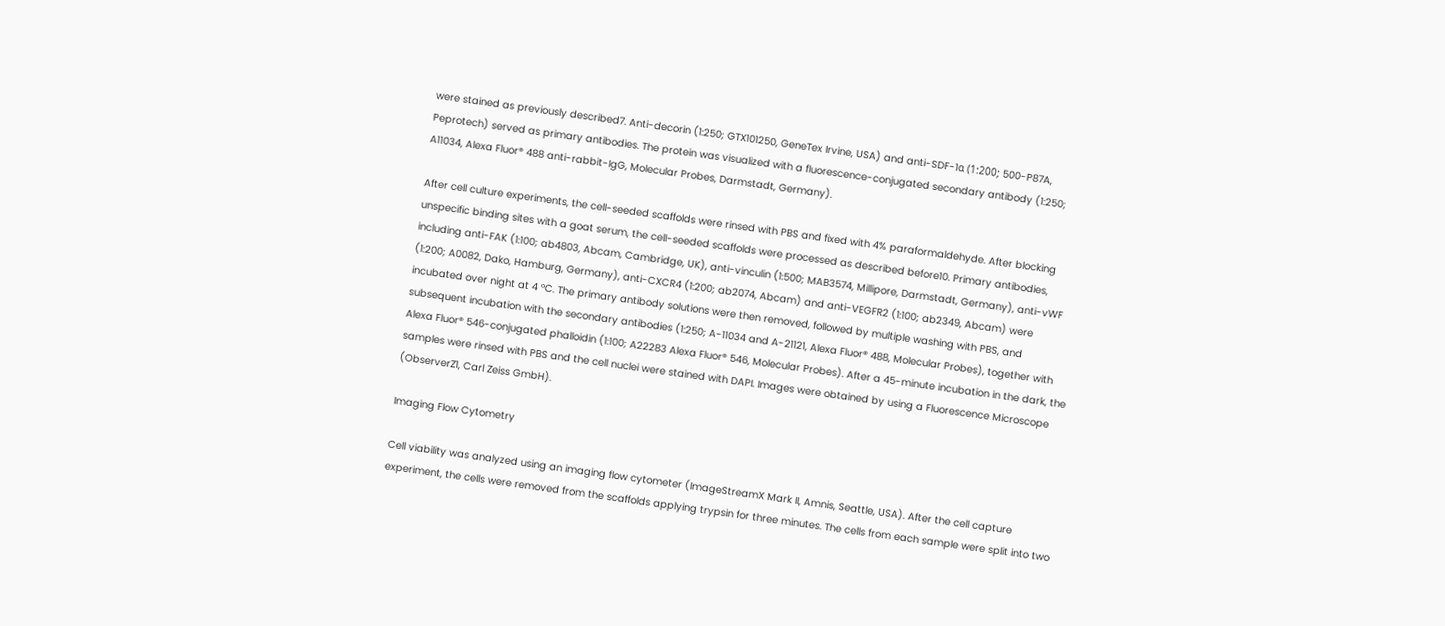were stained as previously described7. Anti-decorin (1:250; GTX101250, GeneTex Irvine, USA) and anti-SDF-1α (1:200; 500-P87A, Peprotech) served as primary antibodies. The protein was visualized with a fluorescence-conjugated secondary antibody (1:250; A11034, Alexa Fluor® 488 anti-rabbit-IgG, Molecular Probes, Darmstadt, Germany).

After cell culture experiments, the cell-seeded scaffolds were rinsed with PBS and fixed with 4% paraformaldehyde. After blocking unspecific binding sites with a goat serum, the cell-seeded scaffolds were processed as described before10. Primary antibodies, including anti-FAK (1:100; ab4803, Abcam, Cambridge, UK), anti-vinculin (1:500; MAB3574, Millipore, Darmstadt, Germany), anti-vWF (1:200; A0082, Dako, Hamburg, Germany), anti-CXCR4 (1:200; ab2074, Abcam) and anti-VEGFR2 (1:100; ab2349, Abcam) were incubated over night at 4 °C. The primary antibody solutions were then removed, followed by multiple washing with PBS, and subsequent incubation with the secondary antibodies (1:250; A-11034 and A-21121, Alexa Fluor® 488, Molecular Probes), together with Alexa Fluor® 546-conjugated phalloidin (1:100; A22283 Alexa Fluor® 546, Molecular Probes). After a 45-minute incubation in the dark, the samples were rinsed with PBS and the cell nuclei were stained with DAPI. Images were obtained by using a Fluorescence Microscope (ObserverZ1, Carl Zeiss GmbH).

Imaging Flow Cytometry

Cell viability was analyzed using an imaging flow cytometer (ImageStreamX Mark II, Amnis, Seattle, USA). After the cell capture experiment, the cells were removed from the scaffolds applying trypsin for three minutes. The cells from each sample were split into two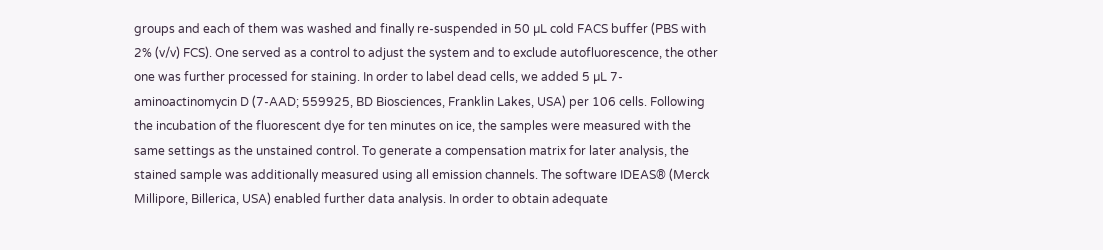groups and each of them was washed and finally re-suspended in 50 µL cold FACS buffer (PBS with 2% (v/v) FCS). One served as a control to adjust the system and to exclude autofluorescence, the other one was further processed for staining. In order to label dead cells, we added 5 µL 7-aminoactinomycin D (7-AAD; 559925, BD Biosciences, Franklin Lakes, USA) per 106 cells. Following the incubation of the fluorescent dye for ten minutes on ice, the samples were measured with the same settings as the unstained control. To generate a compensation matrix for later analysis, the stained sample was additionally measured using all emission channels. The software IDEAS® (Merck Millipore, Billerica, USA) enabled further data analysis. In order to obtain adequate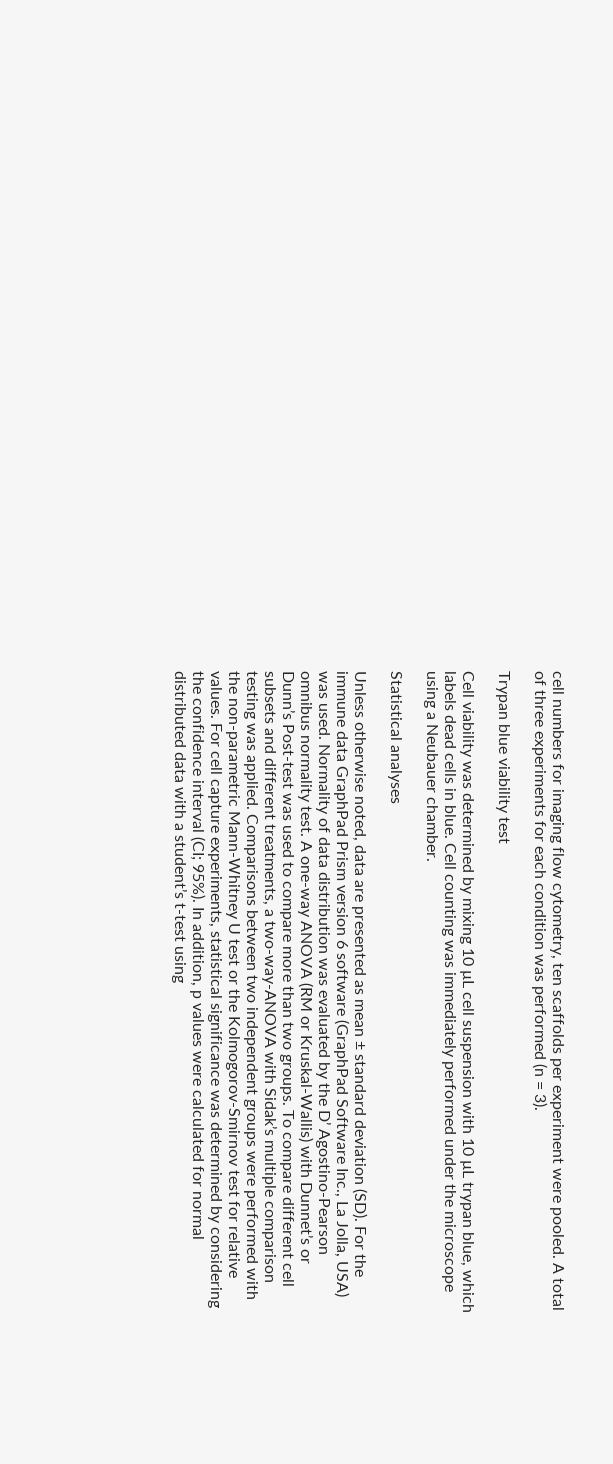cell numbers for imaging flow cytometry, ten scaffolds per experiment were pooled. A total of three experiments for each condition was performed (n = 3).

Trypan blue viability test

Cell viability was determined by mixing 10 µL cell suspension with 10 µL trypan blue, which labels dead cells in blue. Cell counting was immediately performed under the microscope using a Neubauer chamber.

Statistical analyses

Unless otherwise noted, data are presented as mean ± standard deviation (SD). For the immune data GraphPad Prism version 6 software (GraphPad Software Inc., La Jolla, USA) was used. Normality of data distribution was evaluated by the D’ Agostino-Pearson omnibus normality test. A one-way ANOVA (RM or Kruskal-Wallis) with Dunnet’s or Dunn’s Post-test was used to compare more than two groups. To compare different cell subsets and different treatments, a two-way-ANOVA with Sidak’s multiple comparison testing was applied. Comparisons between two independent groups were performed with the non-parametric Mann-Whitney U test or the Kolmogorov-Smirnov test for relative values. For cell capture experiments, statistical significance was determined by considering the confidence interval (CI; 95%). In addition, p values were calculated for normal distributed data with a student’s t-test using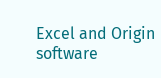Excel and Origin software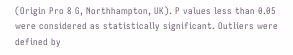(Origin Pro 8 G, Northhampton, UK). P values less than 0.05 were considered as statistically significant. Outliers were defined by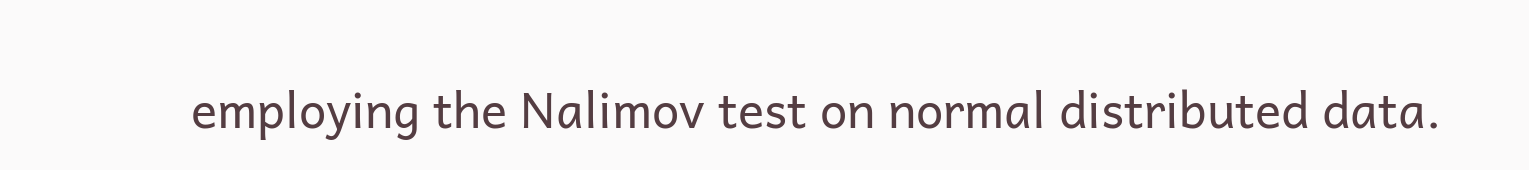employing the Nalimov test on normal distributed data.